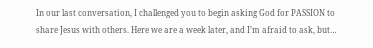In our last conversation, I challenged you to begin asking God for PASSION to share Jesus with others. Here we are a week later, and I’m afraid to ask, but…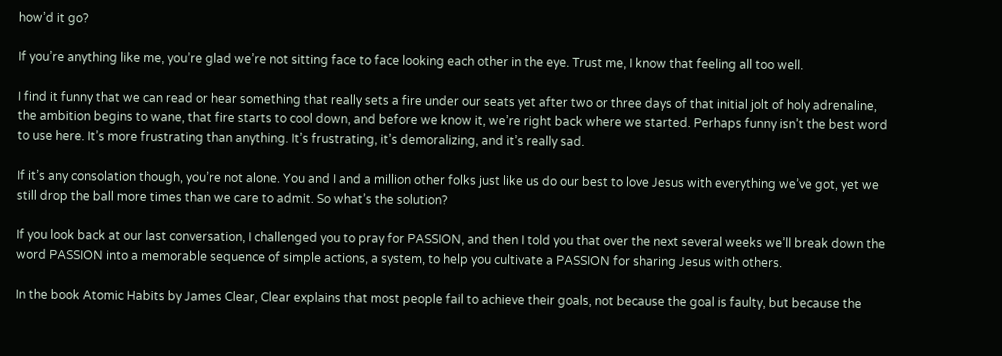how’d it go?

If you’re anything like me, you’re glad we’re not sitting face to face looking each other in the eye. Trust me, I know that feeling all too well.

I find it funny that we can read or hear something that really sets a fire under our seats yet after two or three days of that initial jolt of holy adrenaline, the ambition begins to wane, that fire starts to cool down, and before we know it, we’re right back where we started. Perhaps funny isn’t the best word to use here. It’s more frustrating than anything. It’s frustrating, it’s demoralizing, and it’s really sad.

If it’s any consolation though, you’re not alone. You and I and a million other folks just like us do our best to love Jesus with everything we’ve got, yet we still drop the ball more times than we care to admit. So what’s the solution?

If you look back at our last conversation, I challenged you to pray for PASSION, and then I told you that over the next several weeks we’ll break down the word PASSION into a memorable sequence of simple actions, a system, to help you cultivate a PASSION for sharing Jesus with others.

In the book Atomic Habits by James Clear, Clear explains that most people fail to achieve their goals, not because the goal is faulty, but because the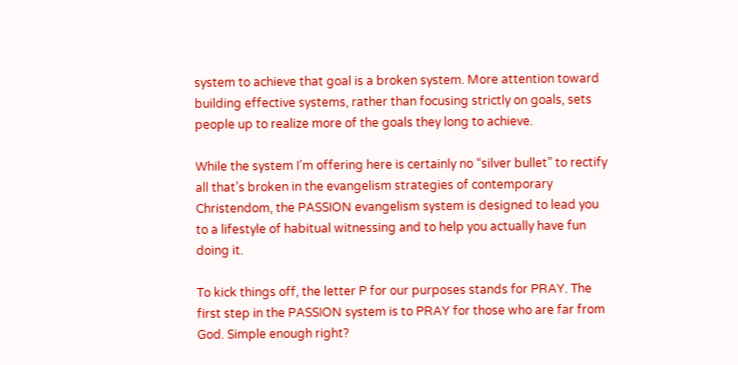system to achieve that goal is a broken system. More attention toward building effective systems, rather than focusing strictly on goals, sets people up to realize more of the goals they long to achieve.

While the system I’m offering here is certainly no “silver bullet” to rectify all that’s broken in the evangelism strategies of contemporary Christendom, the PASSION evangelism system is designed to lead you to a lifestyle of habitual witnessing and to help you actually have fun doing it.

To kick things off, the letter P for our purposes stands for PRAY. The first step in the PASSION system is to PRAY for those who are far from God. Simple enough right?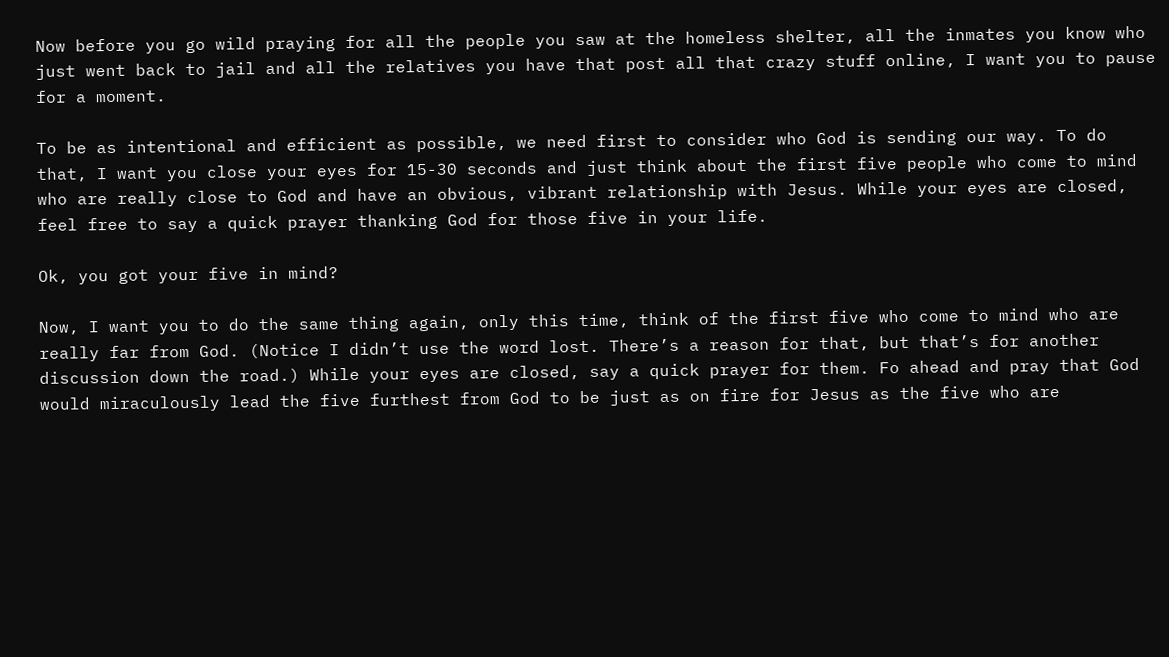Now before you go wild praying for all the people you saw at the homeless shelter, all the inmates you know who just went back to jail and all the relatives you have that post all that crazy stuff online, I want you to pause for a moment.

To be as intentional and efficient as possible, we need first to consider who God is sending our way. To do that, I want you close your eyes for 15-30 seconds and just think about the first five people who come to mind who are really close to God and have an obvious, vibrant relationship with Jesus. While your eyes are closed, feel free to say a quick prayer thanking God for those five in your life.

Ok, you got your five in mind?

Now, I want you to do the same thing again, only this time, think of the first five who come to mind who are really far from God. (Notice I didn’t use the word lost. There’s a reason for that, but that’s for another discussion down the road.) While your eyes are closed, say a quick prayer for them. Fo ahead and pray that God would miraculously lead the five furthest from God to be just as on fire for Jesus as the five who are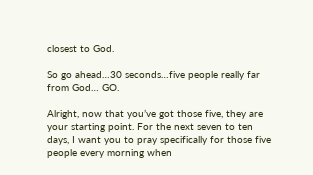closest to God.

So go ahead…30 seconds…five people really far from God… GO.

Alright, now that you’ve got those five, they are your starting point. For the next seven to ten days, I want you to pray specifically for those five people every morning when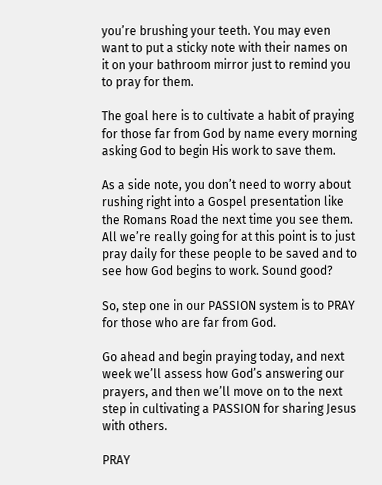you’re brushing your teeth. You may even want to put a sticky note with their names on it on your bathroom mirror just to remind you to pray for them.

The goal here is to cultivate a habit of praying for those far from God by name every morning asking God to begin His work to save them.

As a side note, you don’t need to worry about rushing right into a Gospel presentation like the Romans Road the next time you see them. All we’re really going for at this point is to just pray daily for these people to be saved and to see how God begins to work. Sound good?

So, step one in our PASSION system is to PRAY for those who are far from God.

Go ahead and begin praying today, and next week we’ll assess how God’s answering our prayers, and then we’ll move on to the next step in cultivating a PASSION for sharing Jesus with others.

PRAY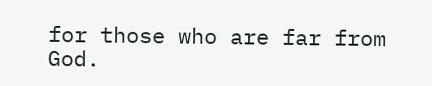for those who are far from God.